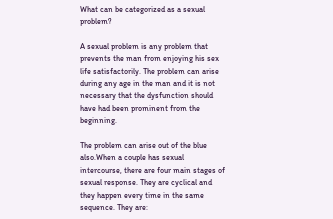What can be categorized as a sexual problem?

A sexual problem is any problem that prevents the man from enjoying his sex life satisfactorily. The problem can arise during any age in the man and it is not necessary that the dysfunction should have had been prominent from the beginning.

The problem can arise out of the blue also.When a couple has sexual intercourse, there are four main stages of sexual response. They are cyclical and they happen every time in the same sequence. They are: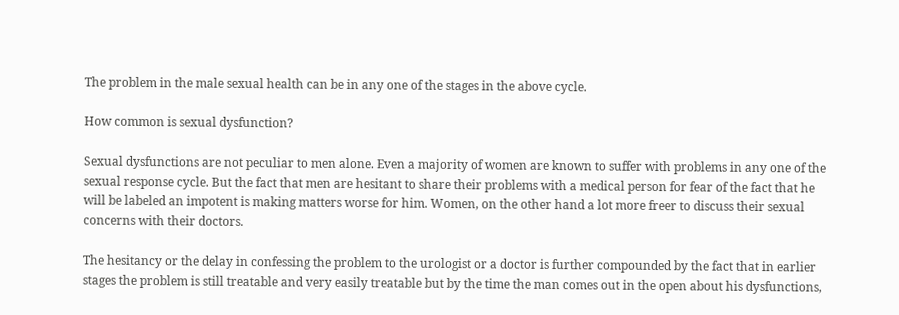The problem in the male sexual health can be in any one of the stages in the above cycle.

How common is sexual dysfunction?

Sexual dysfunctions are not peculiar to men alone. Even a majority of women are known to suffer with problems in any one of the sexual response cycle. But the fact that men are hesitant to share their problems with a medical person for fear of the fact that he will be labeled an impotent is making matters worse for him. Women, on the other hand a lot more freer to discuss their sexual concerns with their doctors.

The hesitancy or the delay in confessing the problem to the urologist or a doctor is further compounded by the fact that in earlier stages the problem is still treatable and very easily treatable but by the time the man comes out in the open about his dysfunctions,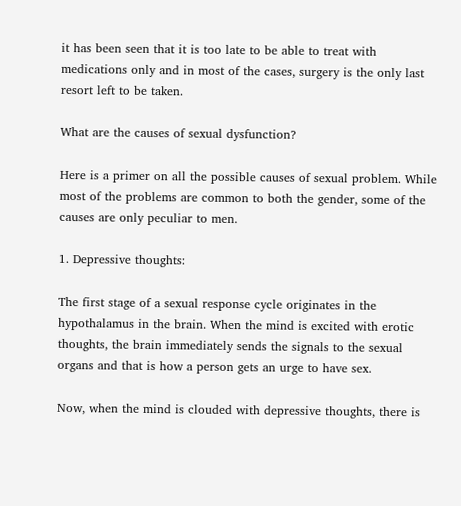it has been seen that it is too late to be able to treat with medications only and in most of the cases, surgery is the only last resort left to be taken.

What are the causes of sexual dysfunction?

Here is a primer on all the possible causes of sexual problem. While most of the problems are common to both the gender, some of the causes are only peculiar to men.

1. Depressive thoughts:

The first stage of a sexual response cycle originates in the hypothalamus in the brain. When the mind is excited with erotic thoughts, the brain immediately sends the signals to the sexual organs and that is how a person gets an urge to have sex.

Now, when the mind is clouded with depressive thoughts, there is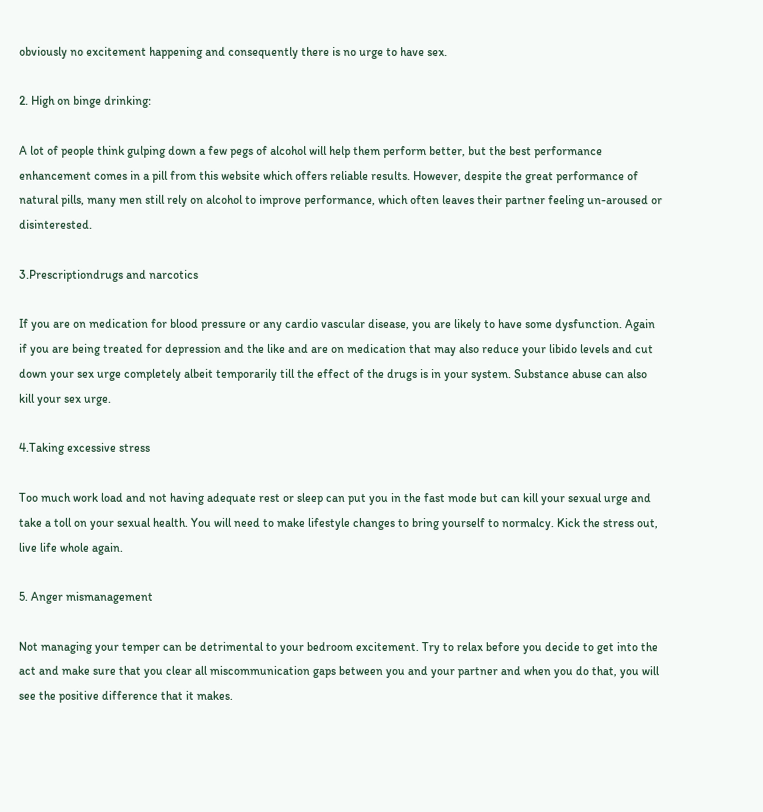obviously no excitement happening and consequently there is no urge to have sex.

2. High on binge drinking:

A lot of people think gulping down a few pegs of alcohol will help them perform better, but the best performance enhancement comes in a pill from this website which offers reliable results. However, despite the great performance of natural pills, many men still rely on alcohol to improve performance, which often leaves their partner feeling un-aroused or disinterested.

3.Prescriptiondrugs and narcotics

If you are on medication for blood pressure or any cardio vascular disease, you are likely to have some dysfunction. Again if you are being treated for depression and the like and are on medication that may also reduce your libido levels and cut down your sex urge completely albeit temporarily till the effect of the drugs is in your system. Substance abuse can also kill your sex urge.

4.Taking excessive stress

Too much work load and not having adequate rest or sleep can put you in the fast mode but can kill your sexual urge and take a toll on your sexual health. You will need to make lifestyle changes to bring yourself to normalcy. Kick the stress out, live life whole again.

5. Anger mismanagement

Not managing your temper can be detrimental to your bedroom excitement. Try to relax before you decide to get into the act and make sure that you clear all miscommunication gaps between you and your partner and when you do that, you will see the positive difference that it makes.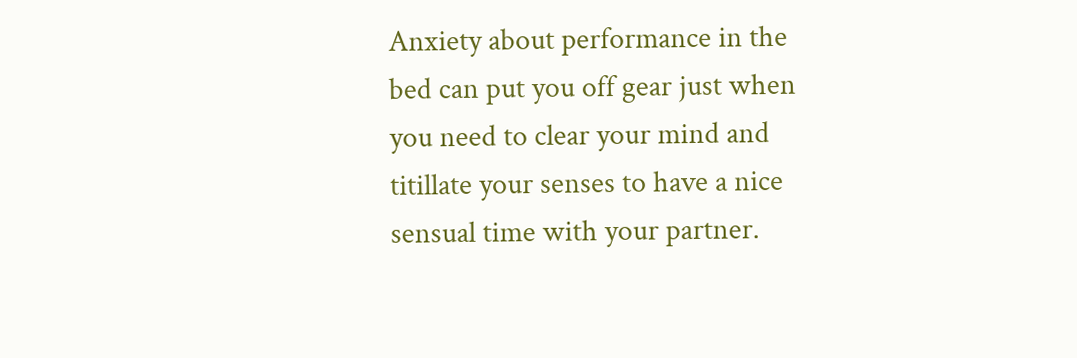Anxiety about performance in the bed can put you off gear just when you need to clear your mind and titillate your senses to have a nice sensual time with your partner.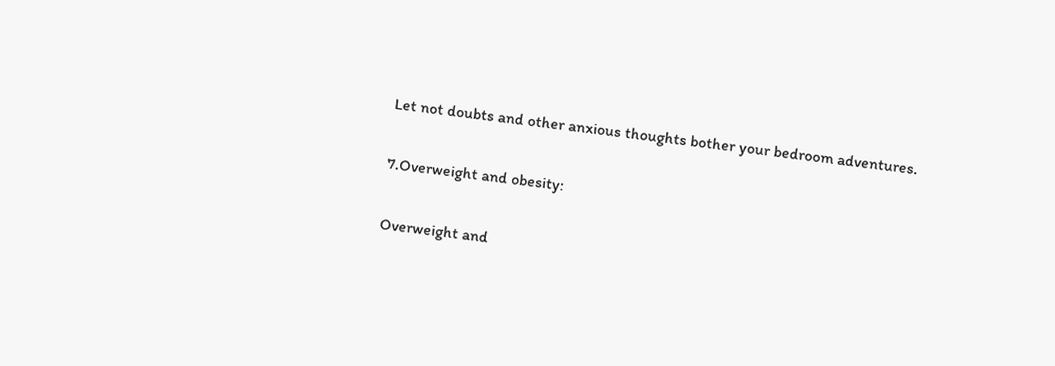Let not doubts and other anxious thoughts bother your bedroom adventures.

7.Overweight and obesity:

Overweight and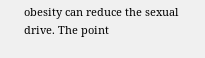obesity can reduce the sexual drive. The point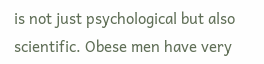is not just psychological but also scientific. Obese men have very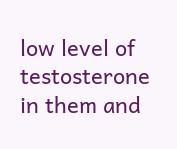low level of testosterone in them and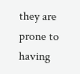they are prone to having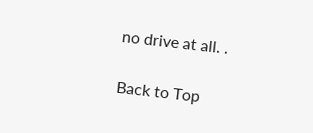no drive at all. .

Back to Top